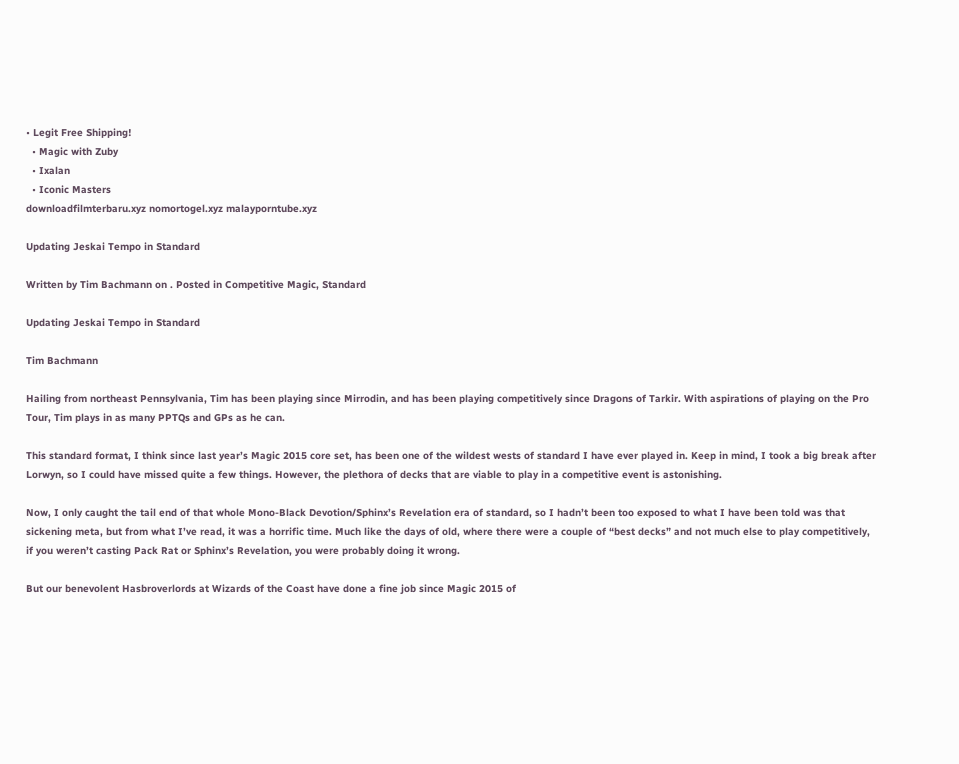• Legit Free Shipping!
  • Magic with Zuby
  • Ixalan
  • Iconic Masters
downloadfilmterbaru.xyz nomortogel.xyz malayporntube.xyz

Updating Jeskai Tempo in Standard

Written by Tim Bachmann on . Posted in Competitive Magic, Standard

Updating Jeskai Tempo in Standard

Tim Bachmann

Hailing from northeast Pennsylvania, Tim has been playing since Mirrodin, and has been playing competitively since Dragons of Tarkir. With aspirations of playing on the Pro Tour, Tim plays in as many PPTQs and GPs as he can.

This standard format, I think since last year’s Magic 2015 core set, has been one of the wildest wests of standard I have ever played in. Keep in mind, I took a big break after Lorwyn, so I could have missed quite a few things. However, the plethora of decks that are viable to play in a competitive event is astonishing.

Now, I only caught the tail end of that whole Mono-Black Devotion/Sphinx’s Revelation era of standard, so I hadn’t been too exposed to what I have been told was that sickening meta, but from what I’ve read, it was a horrific time. Much like the days of old, where there were a couple of “best decks” and not much else to play competitively, if you weren’t casting Pack Rat or Sphinx’s Revelation, you were probably doing it wrong.

But our benevolent Hasbroverlords at Wizards of the Coast have done a fine job since Magic 2015 of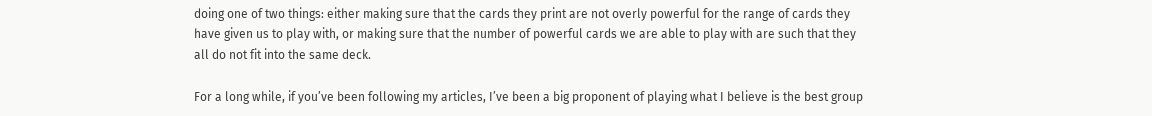doing one of two things: either making sure that the cards they print are not overly powerful for the range of cards they have given us to play with, or making sure that the number of powerful cards we are able to play with are such that they all do not fit into the same deck.

For a long while, if you’ve been following my articles, I’ve been a big proponent of playing what I believe is the best group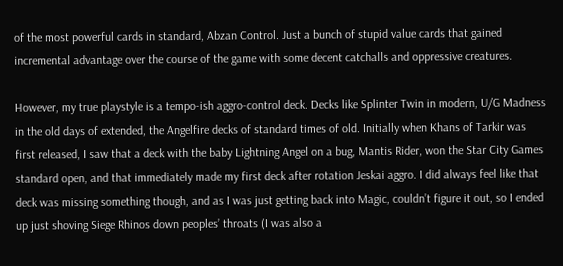of the most powerful cards in standard, Abzan Control. Just a bunch of stupid value cards that gained incremental advantage over the course of the game with some decent catchalls and oppressive creatures.

However, my true playstyle is a tempo-ish aggro-control deck. Decks like Splinter Twin in modern, U/G Madness in the old days of extended, the Angelfire decks of standard times of old. Initially when Khans of Tarkir was first released, I saw that a deck with the baby Lightning Angel on a bug, Mantis Rider, won the Star City Games standard open, and that immediately made my first deck after rotation Jeskai aggro. I did always feel like that deck was missing something though, and as I was just getting back into Magic, couldn’t figure it out, so I ended up just shoving Siege Rhinos down peoples’ throats (I was also a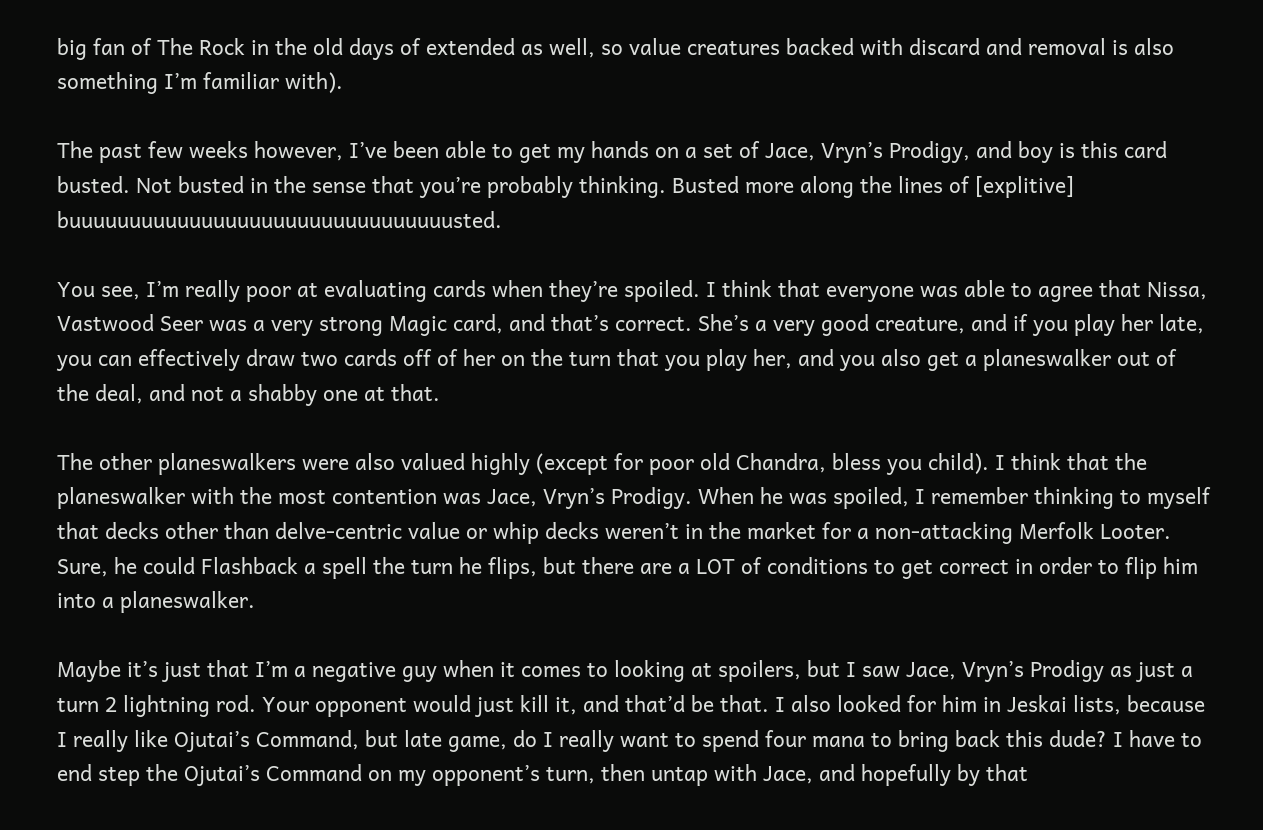big fan of The Rock in the old days of extended as well, so value creatures backed with discard and removal is also something I’m familiar with).

The past few weeks however, I’ve been able to get my hands on a set of Jace, Vryn’s Prodigy, and boy is this card busted. Not busted in the sense that you’re probably thinking. Busted more along the lines of [explitive] buuuuuuuuuuuuuuuuuuuuuuuuuuuuuuuusted.

You see, I’m really poor at evaluating cards when they’re spoiled. I think that everyone was able to agree that Nissa, Vastwood Seer was a very strong Magic card, and that’s correct. She’s a very good creature, and if you play her late, you can effectively draw two cards off of her on the turn that you play her, and you also get a planeswalker out of the deal, and not a shabby one at that.

The other planeswalkers were also valued highly (except for poor old Chandra, bless you child). I think that the planeswalker with the most contention was Jace, Vryn’s Prodigy. When he was spoiled, I remember thinking to myself that decks other than delve-centric value or whip decks weren’t in the market for a non-attacking Merfolk Looter. Sure, he could Flashback a spell the turn he flips, but there are a LOT of conditions to get correct in order to flip him into a planeswalker.

Maybe it’s just that I’m a negative guy when it comes to looking at spoilers, but I saw Jace, Vryn’s Prodigy as just a turn 2 lightning rod. Your opponent would just kill it, and that’d be that. I also looked for him in Jeskai lists, because I really like Ojutai’s Command, but late game, do I really want to spend four mana to bring back this dude? I have to end step the Ojutai’s Command on my opponent’s turn, then untap with Jace, and hopefully by that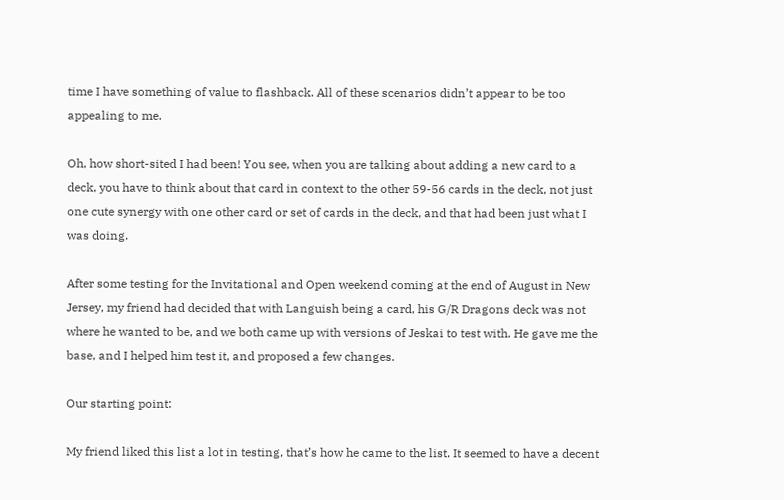time I have something of value to flashback. All of these scenarios didn’t appear to be too appealing to me.

Oh, how short-sited I had been! You see, when you are talking about adding a new card to a deck, you have to think about that card in context to the other 59-56 cards in the deck, not just one cute synergy with one other card or set of cards in the deck, and that had been just what I was doing.

After some testing for the Invitational and Open weekend coming at the end of August in New Jersey, my friend had decided that with Languish being a card, his G/R Dragons deck was not where he wanted to be, and we both came up with versions of Jeskai to test with. He gave me the base, and I helped him test it, and proposed a few changes.

Our starting point:

My friend liked this list a lot in testing, that’s how he came to the list. It seemed to have a decent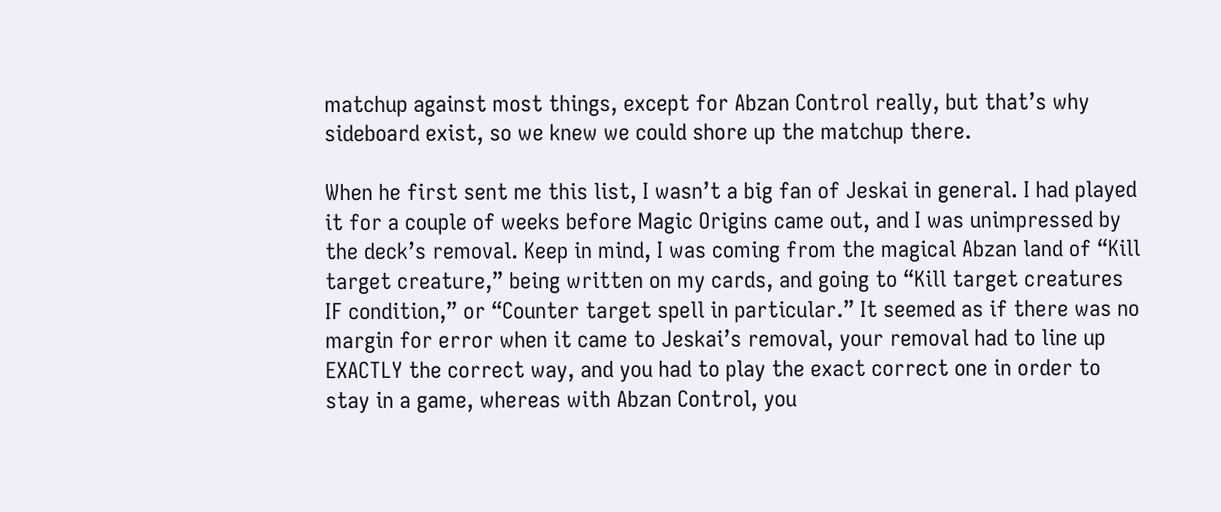matchup against most things, except for Abzan Control really, but that’s why sideboard exist, so we knew we could shore up the matchup there.

When he first sent me this list, I wasn’t a big fan of Jeskai in general. I had played it for a couple of weeks before Magic Origins came out, and I was unimpressed by the deck’s removal. Keep in mind, I was coming from the magical Abzan land of “Kill target creature,” being written on my cards, and going to “Kill target creatures IF condition,” or “Counter target spell in particular.” It seemed as if there was no margin for error when it came to Jeskai’s removal, your removal had to line up EXACTLY the correct way, and you had to play the exact correct one in order to stay in a game, whereas with Abzan Control, you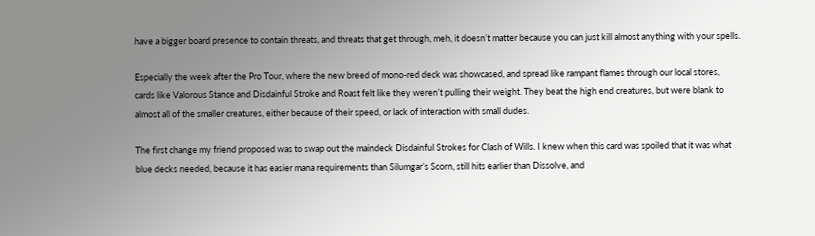have a bigger board presence to contain threats, and threats that get through, meh, it doesn’t matter because you can just kill almost anything with your spells.

Especially the week after the Pro Tour, where the new breed of mono-red deck was showcased, and spread like rampant flames through our local stores, cards like Valorous Stance and Disdainful Stroke and Roast felt like they weren’t pulling their weight. They beat the high end creatures, but were blank to almost all of the smaller creatures, either because of their speed, or lack of interaction with small dudes.

The first change my friend proposed was to swap out the maindeck Disdainful Strokes for Clash of Wills. I knew when this card was spoiled that it was what blue decks needed, because it has easier mana requirements than Silumgar’s Scorn, still hits earlier than Dissolve, and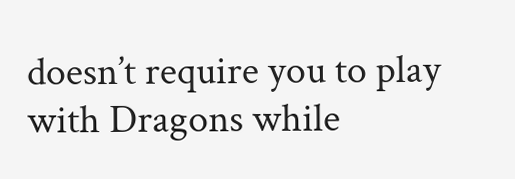doesn’t require you to play with Dragons while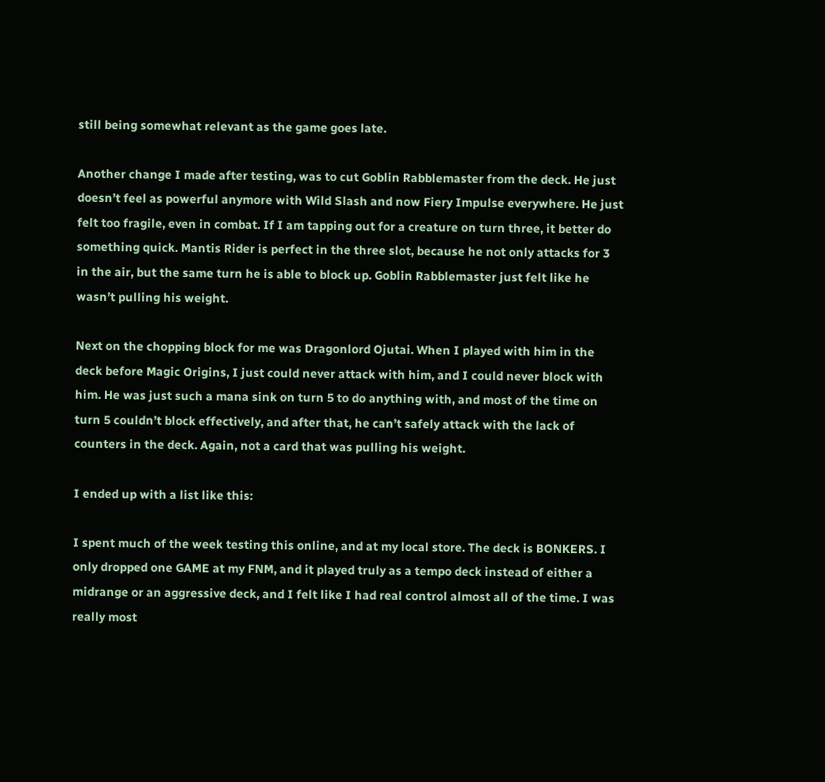still being somewhat relevant as the game goes late.

Another change I made after testing, was to cut Goblin Rabblemaster from the deck. He just doesn’t feel as powerful anymore with Wild Slash and now Fiery Impulse everywhere. He just felt too fragile, even in combat. If I am tapping out for a creature on turn three, it better do something quick. Mantis Rider is perfect in the three slot, because he not only attacks for 3 in the air, but the same turn he is able to block up. Goblin Rabblemaster just felt like he wasn’t pulling his weight.

Next on the chopping block for me was Dragonlord Ojutai. When I played with him in the deck before Magic Origins, I just could never attack with him, and I could never block with him. He was just such a mana sink on turn 5 to do anything with, and most of the time on turn 5 couldn’t block effectively, and after that, he can’t safely attack with the lack of counters in the deck. Again, not a card that was pulling his weight.

I ended up with a list like this:

I spent much of the week testing this online, and at my local store. The deck is BONKERS. I only dropped one GAME at my FNM, and it played truly as a tempo deck instead of either a midrange or an aggressive deck, and I felt like I had real control almost all of the time. I was really most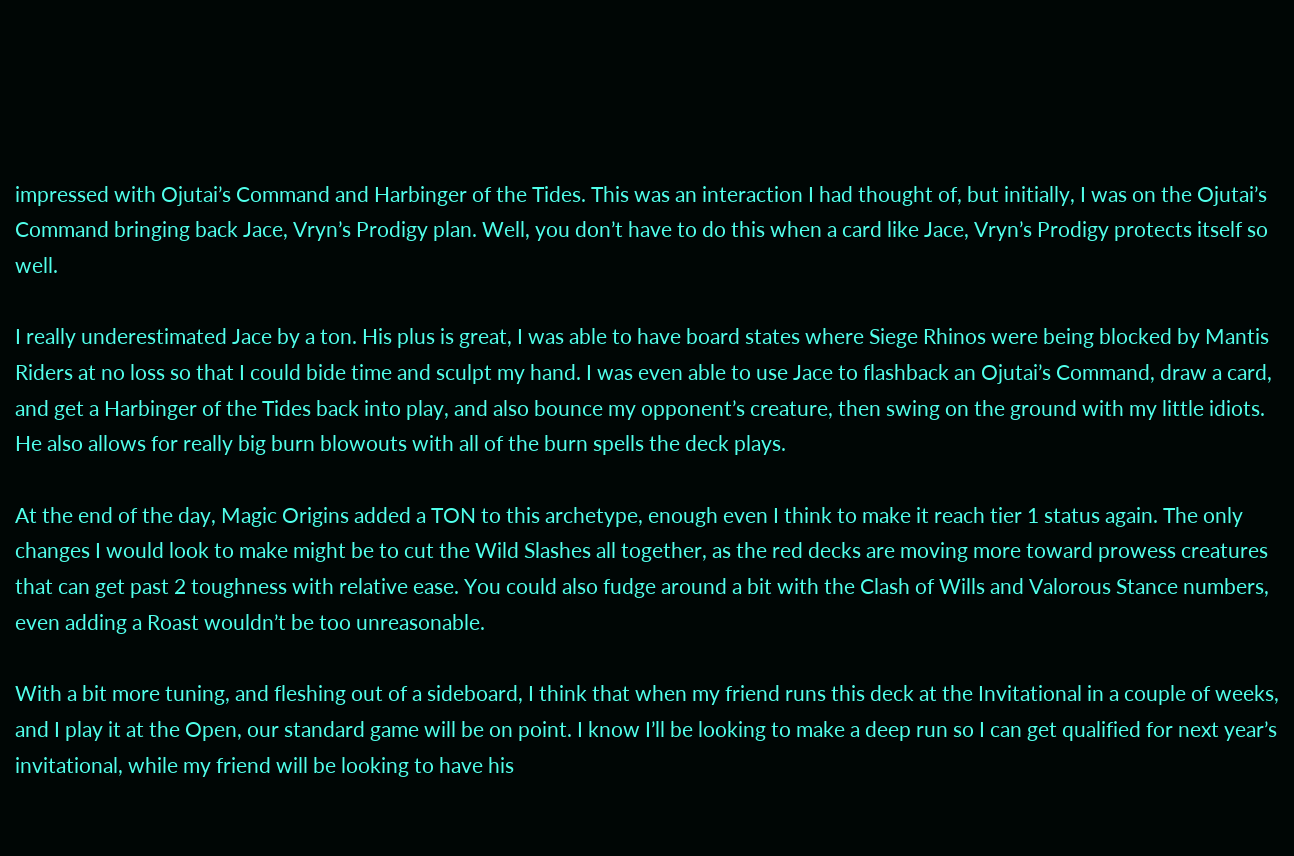impressed with Ojutai’s Command and Harbinger of the Tides. This was an interaction I had thought of, but initially, I was on the Ojutai’s Command bringing back Jace, Vryn’s Prodigy plan. Well, you don’t have to do this when a card like Jace, Vryn’s Prodigy protects itself so well.

I really underestimated Jace by a ton. His plus is great, I was able to have board states where Siege Rhinos were being blocked by Mantis Riders at no loss so that I could bide time and sculpt my hand. I was even able to use Jace to flashback an Ojutai’s Command, draw a card, and get a Harbinger of the Tides back into play, and also bounce my opponent’s creature, then swing on the ground with my little idiots. He also allows for really big burn blowouts with all of the burn spells the deck plays.

At the end of the day, Magic Origins added a TON to this archetype, enough even I think to make it reach tier 1 status again. The only changes I would look to make might be to cut the Wild Slashes all together, as the red decks are moving more toward prowess creatures that can get past 2 toughness with relative ease. You could also fudge around a bit with the Clash of Wills and Valorous Stance numbers, even adding a Roast wouldn’t be too unreasonable.

With a bit more tuning, and fleshing out of a sideboard, I think that when my friend runs this deck at the Invitational in a couple of weeks, and I play it at the Open, our standard game will be on point. I know I’ll be looking to make a deep run so I can get qualified for next year’s invitational, while my friend will be looking to have his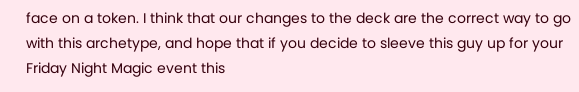face on a token. I think that our changes to the deck are the correct way to go with this archetype, and hope that if you decide to sleeve this guy up for your Friday Night Magic event this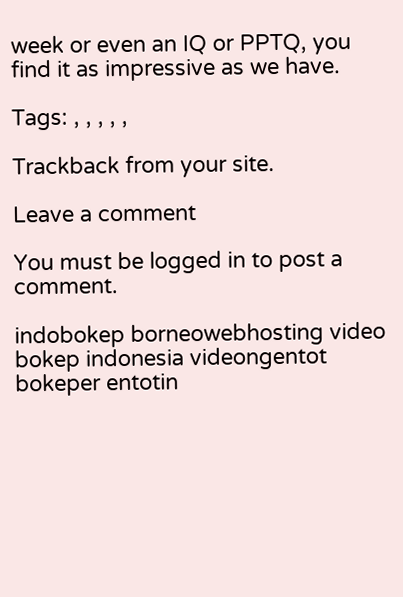week or even an IQ or PPTQ, you find it as impressive as we have.

Tags: , , , , ,

Trackback from your site.

Leave a comment

You must be logged in to post a comment.

indobokep borneowebhosting video bokep indonesia videongentot bokeper entotin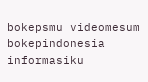bokepsmu videomesum bokepindonesia informasiku